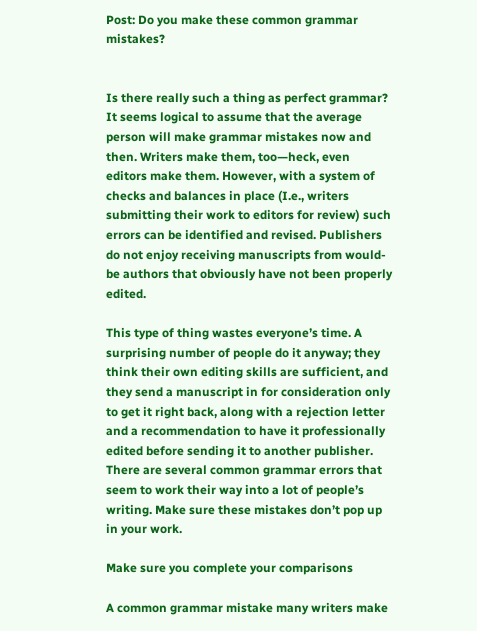Post: Do you make these common grammar mistakes?


Is there really such a thing as perfect grammar? It seems logical to assume that the average person will make grammar mistakes now and then. Writers make them, too—heck, even editors make them. However, with a system of checks and balances in place (I.e., writers submitting their work to editors for review) such errors can be identified and revised. Publishers do not enjoy receiving manuscripts from would-be authors that obviously have not been properly edited.

This type of thing wastes everyone’s time. A surprising number of people do it anyway; they think their own editing skills are sufficient, and they send a manuscript in for consideration only to get it right back, along with a rejection letter and a recommendation to have it professionally edited before sending it to another publisher. There are several common grammar errors that seem to work their way into a lot of people’s writing. Make sure these mistakes don’t pop up in your work.

Make sure you complete your comparisons

A common grammar mistake many writers make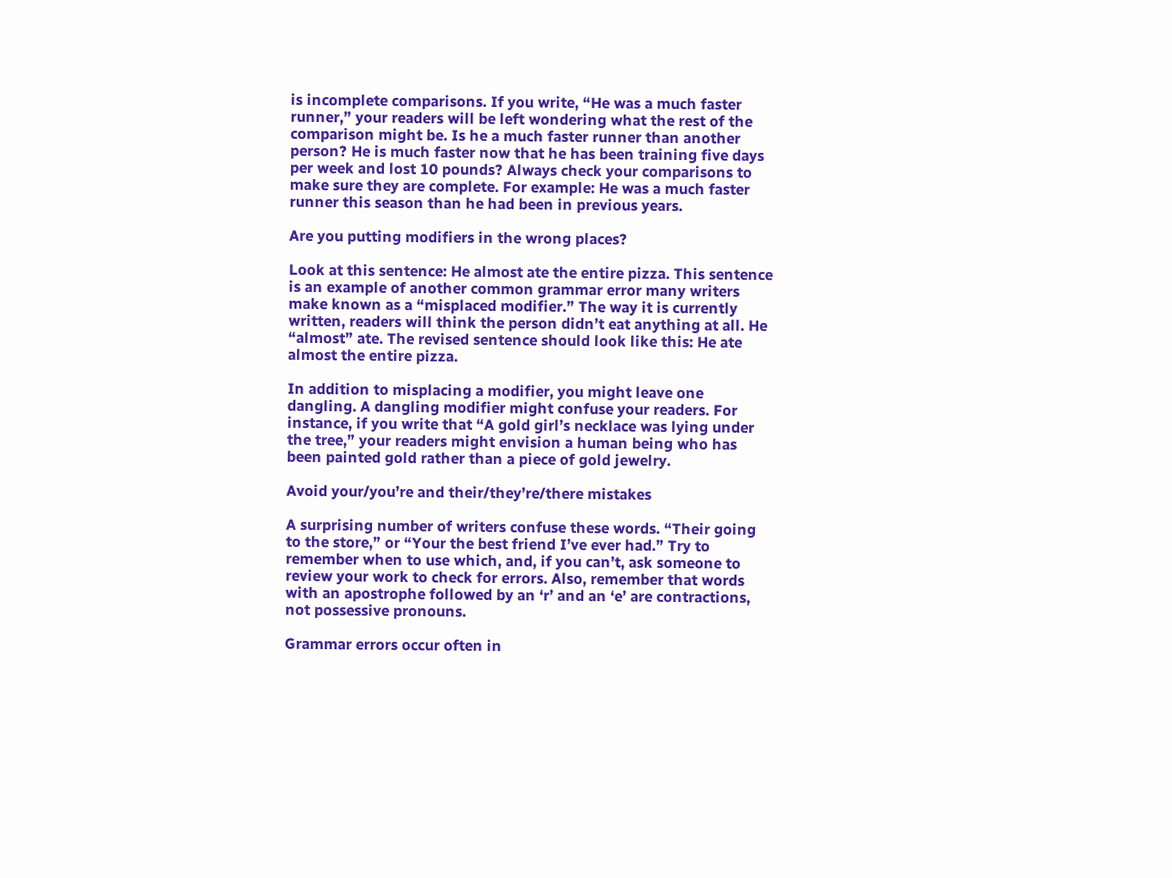is incomplete comparisons. If you write, “He was a much faster runner,” your readers will be left wondering what the rest of the comparison might be. Is he a much faster runner than another person? He is much faster now that he has been training five days per week and lost 10 pounds? Always check your comparisons to make sure they are complete. For example: He was a much faster runner this season than he had been in previous years.

Are you putting modifiers in the wrong places?

Look at this sentence: He almost ate the entire pizza. This sentence is an example of another common grammar error many writers make known as a “misplaced modifier.” The way it is currently written, readers will think the person didn’t eat anything at all. He “almost” ate. The revised sentence should look like this: He ate almost the entire pizza.

In addition to misplacing a modifier, you might leave one dangling. A dangling modifier might confuse your readers. For instance, if you write that “A gold girl’s necklace was lying under the tree,” your readers might envision a human being who has been painted gold rather than a piece of gold jewelry.

Avoid your/you’re and their/they’re/there mistakes

A surprising number of writers confuse these words. “Their going to the store,” or “Your the best friend I’ve ever had.” Try to remember when to use which, and, if you can’t, ask someone to review your work to check for errors. Also, remember that words with an apostrophe followed by an ‘r’ and an ‘e’ are contractions, not possessive pronouns.

Grammar errors occur often in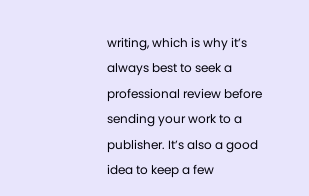writing, which is why it’s always best to seek a professional review before sending your work to a publisher. It’s also a good idea to keep a few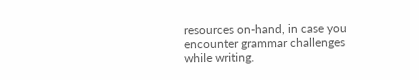resources on-hand, in case you encounter grammar challenges while writing.